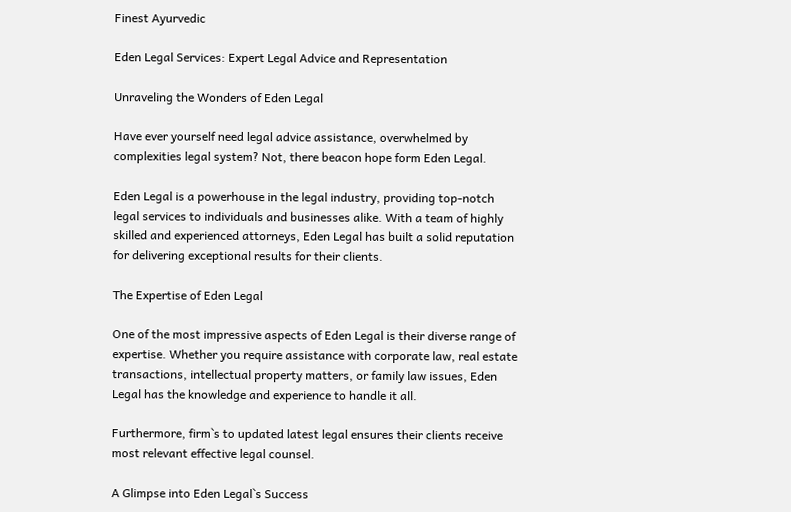Finest Ayurvedic

Eden Legal Services: Expert Legal Advice and Representation

Unraveling the Wonders of Eden Legal

Have ever yourself need legal advice assistance, overwhelmed by complexities legal system? Not, there beacon hope form Eden Legal.

Eden Legal is a powerhouse in the legal industry, providing top-notch legal services to individuals and businesses alike. With a team of highly skilled and experienced attorneys, Eden Legal has built a solid reputation for delivering exceptional results for their clients.

The Expertise of Eden Legal

One of the most impressive aspects of Eden Legal is their diverse range of expertise. Whether you require assistance with corporate law, real estate transactions, intellectual property matters, or family law issues, Eden Legal has the knowledge and experience to handle it all.

Furthermore, firm`s to updated latest legal ensures their clients receive most relevant effective legal counsel.

A Glimpse into Eden Legal`s Success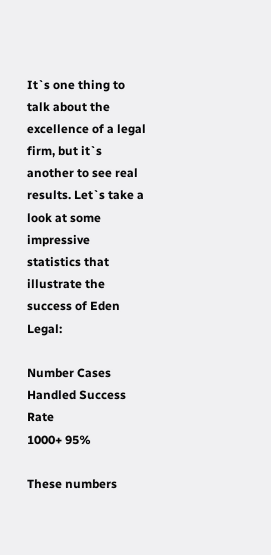It`s one thing to talk about the excellence of a legal firm, but it`s another to see real results. Let`s take a look at some impressive statistics that illustrate the success of Eden Legal:

Number Cases Handled Success Rate
1000+ 95%

These numbers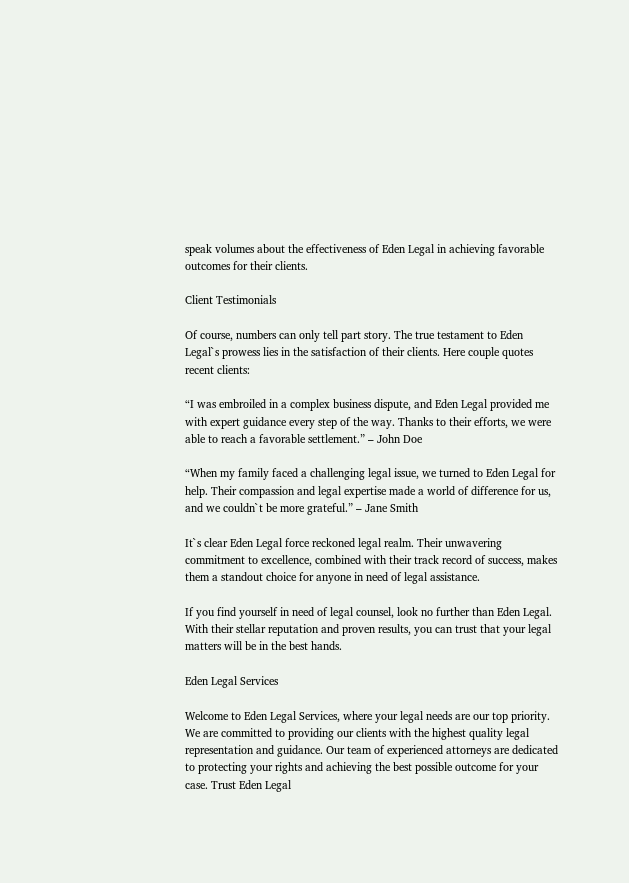speak volumes about the effectiveness of Eden Legal in achieving favorable outcomes for their clients.

Client Testimonials

Of course, numbers can only tell part story. The true testament to Eden Legal`s prowess lies in the satisfaction of their clients. Here couple quotes recent clients:

“I was embroiled in a complex business dispute, and Eden Legal provided me with expert guidance every step of the way. Thanks to their efforts, we were able to reach a favorable settlement.” – John Doe

“When my family faced a challenging legal issue, we turned to Eden Legal for help. Their compassion and legal expertise made a world of difference for us, and we couldn`t be more grateful.” – Jane Smith

It`s clear Eden Legal force reckoned legal realm. Their unwavering commitment to excellence, combined with their track record of success, makes them a standout choice for anyone in need of legal assistance.

If you find yourself in need of legal counsel, look no further than Eden Legal. With their stellar reputation and proven results, you can trust that your legal matters will be in the best hands.

Eden Legal Services

Welcome to Eden Legal Services, where your legal needs are our top priority. We are committed to providing our clients with the highest quality legal representation and guidance. Our team of experienced attorneys are dedicated to protecting your rights and achieving the best possible outcome for your case. Trust Eden Legal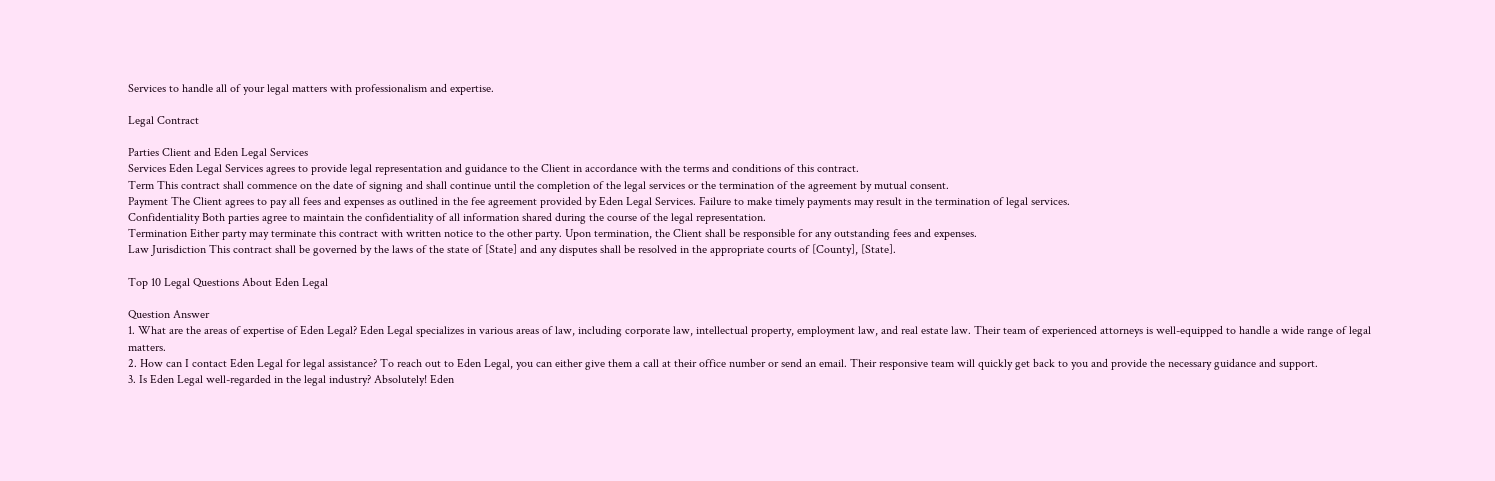Services to handle all of your legal matters with professionalism and expertise.

Legal Contract

Parties Client and Eden Legal Services
Services Eden Legal Services agrees to provide legal representation and guidance to the Client in accordance with the terms and conditions of this contract.
Term This contract shall commence on the date of signing and shall continue until the completion of the legal services or the termination of the agreement by mutual consent.
Payment The Client agrees to pay all fees and expenses as outlined in the fee agreement provided by Eden Legal Services. Failure to make timely payments may result in the termination of legal services.
Confidentiality Both parties agree to maintain the confidentiality of all information shared during the course of the legal representation.
Termination Either party may terminate this contract with written notice to the other party. Upon termination, the Client shall be responsible for any outstanding fees and expenses.
Law Jurisdiction This contract shall be governed by the laws of the state of [State] and any disputes shall be resolved in the appropriate courts of [County], [State].

Top 10 Legal Questions About Eden Legal

Question Answer
1. What are the areas of expertise of Eden Legal? Eden Legal specializes in various areas of law, including corporate law, intellectual property, employment law, and real estate law. Their team of experienced attorneys is well-equipped to handle a wide range of legal matters.
2. How can I contact Eden Legal for legal assistance? To reach out to Eden Legal, you can either give them a call at their office number or send an email. Their responsive team will quickly get back to you and provide the necessary guidance and support.
3. Is Eden Legal well-regarded in the legal industry? Absolutely! Eden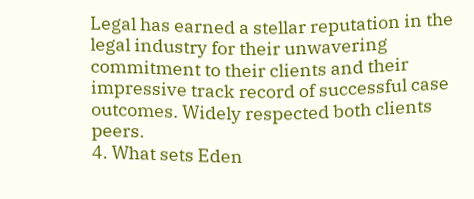Legal has earned a stellar reputation in the legal industry for their unwavering commitment to their clients and their impressive track record of successful case outcomes. Widely respected both clients peers.
4. What sets Eden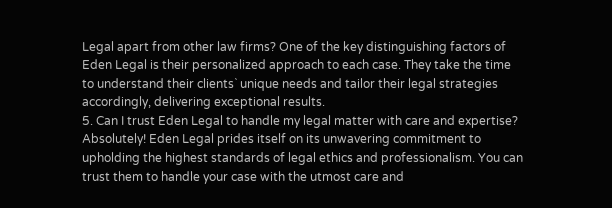Legal apart from other law firms? One of the key distinguishing factors of Eden Legal is their personalized approach to each case. They take the time to understand their clients` unique needs and tailor their legal strategies accordingly, delivering exceptional results.
5. Can I trust Eden Legal to handle my legal matter with care and expertise? Absolutely! Eden Legal prides itself on its unwavering commitment to upholding the highest standards of legal ethics and professionalism. You can trust them to handle your case with the utmost care and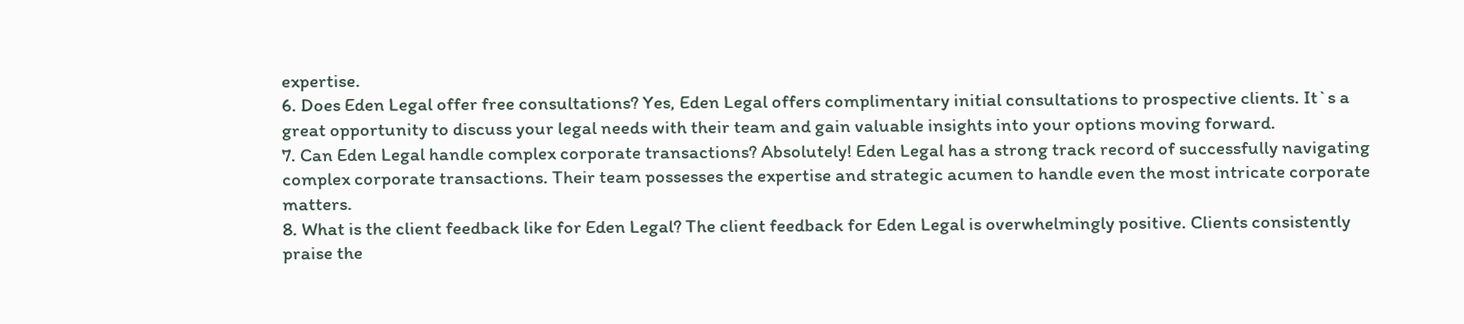expertise.
6. Does Eden Legal offer free consultations? Yes, Eden Legal offers complimentary initial consultations to prospective clients. It`s a great opportunity to discuss your legal needs with their team and gain valuable insights into your options moving forward.
7. Can Eden Legal handle complex corporate transactions? Absolutely! Eden Legal has a strong track record of successfully navigating complex corporate transactions. Their team possesses the expertise and strategic acumen to handle even the most intricate corporate matters.
8. What is the client feedback like for Eden Legal? The client feedback for Eden Legal is overwhelmingly positive. Clients consistently praise the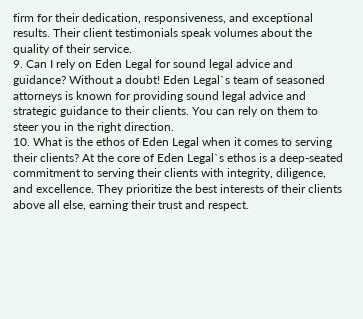firm for their dedication, responsiveness, and exceptional results. Their client testimonials speak volumes about the quality of their service.
9. Can I rely on Eden Legal for sound legal advice and guidance? Without a doubt! Eden Legal`s team of seasoned attorneys is known for providing sound legal advice and strategic guidance to their clients. You can rely on them to steer you in the right direction.
10. What is the ethos of Eden Legal when it comes to serving their clients? At the core of Eden Legal`s ethos is a deep-seated commitment to serving their clients with integrity, diligence, and excellence. They prioritize the best interests of their clients above all else, earning their trust and respect.